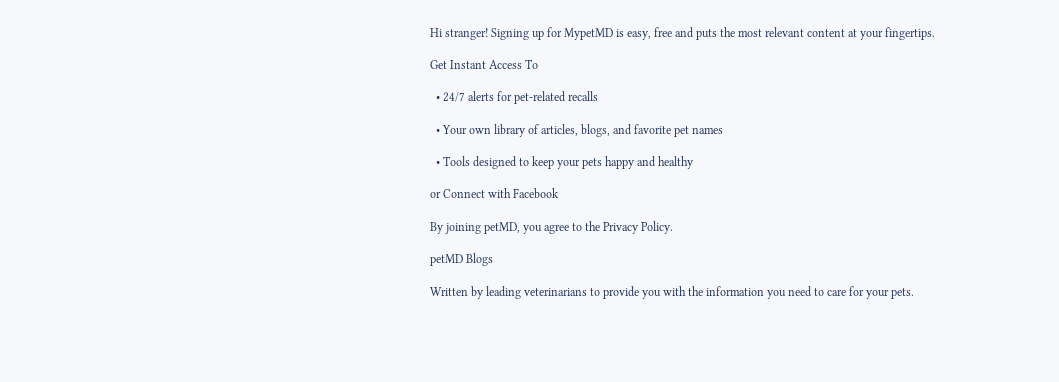Hi stranger! Signing up for MypetMD is easy, free and puts the most relevant content at your fingertips.

Get Instant Access To

  • 24/7 alerts for pet-related recalls

  • Your own library of articles, blogs, and favorite pet names

  • Tools designed to keep your pets happy and healthy

or Connect with Facebook

By joining petMD, you agree to the Privacy Policy.

petMD Blogs

Written by leading veterinarians to provide you with the information you need to care for your pets.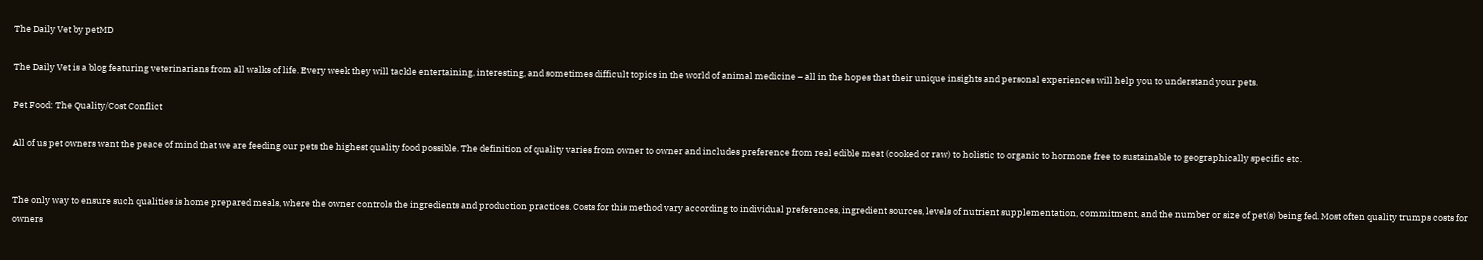The Daily Vet by petMD

The Daily Vet is a blog featuring veterinarians from all walks of life. Every week they will tackle entertaining, interesting, and sometimes difficult topics in the world of animal medicine – all in the hopes that their unique insights and personal experiences will help you to understand your pets.

Pet Food: The Quality/Cost Conflict

All of us pet owners want the peace of mind that we are feeding our pets the highest quality food possible. The definition of quality varies from owner to owner and includes preference from real edible meat (cooked or raw) to holistic to organic to hormone free to sustainable to geographically specific etc.


The only way to ensure such qualities is home prepared meals, where the owner controls the ingredients and production practices. Costs for this method vary according to individual preferences, ingredient sources, levels of nutrient supplementation, commitment, and the number or size of pet(s) being fed. Most often quality trumps costs for owners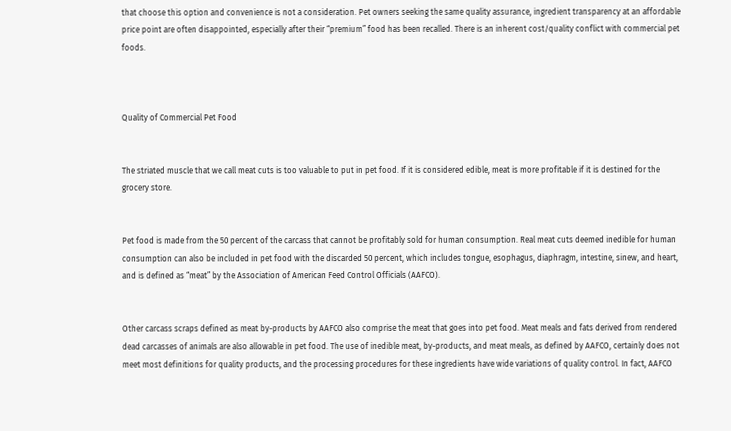that choose this option and convenience is not a consideration. Pet owners seeking the same quality assurance, ingredient transparency at an affordable price point are often disappointed, especially after their “premium” food has been recalled. There is an inherent cost/quality conflict with commercial pet foods.



Quality of Commercial Pet Food


The striated muscle that we call meat cuts is too valuable to put in pet food. If it is considered edible, meat is more profitable if it is destined for the grocery store.


Pet food is made from the 50 percent of the carcass that cannot be profitably sold for human consumption. Real meat cuts deemed inedible for human consumption can also be included in pet food with the discarded 50 percent, which includes tongue, esophagus, diaphragm, intestine, sinew, and heart, and is defined as “meat” by the Association of American Feed Control Officials (AAFCO).


Other carcass scraps defined as meat by-products by AAFCO also comprise the meat that goes into pet food. Meat meals and fats derived from rendered dead carcasses of animals are also allowable in pet food. The use of inedible meat, by-products, and meat meals, as defined by AAFCO, certainly does not meet most definitions for quality products, and the processing procedures for these ingredients have wide variations of quality control. In fact, AAFCO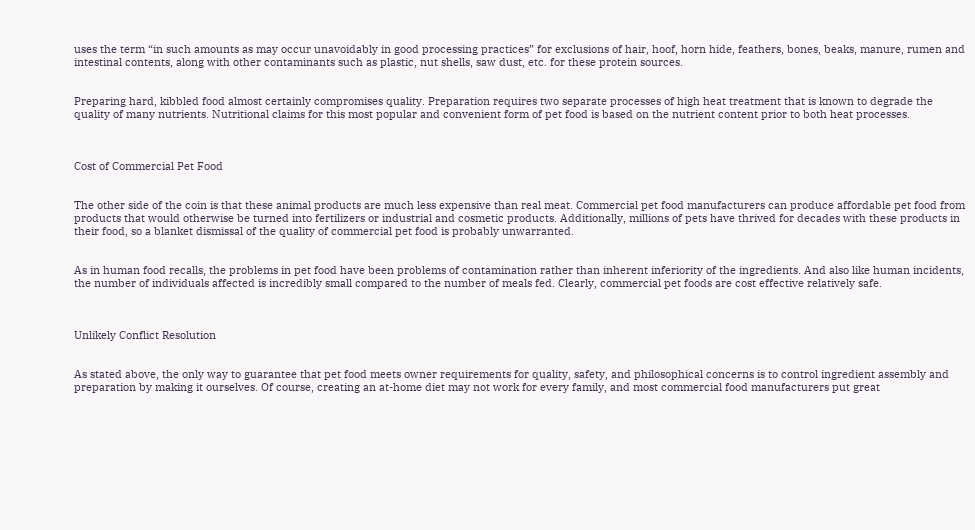uses the term “in such amounts as may occur unavoidably in good processing practices” for exclusions of hair, hoof, horn hide, feathers, bones, beaks, manure, rumen and intestinal contents, along with other contaminants such as plastic, nut shells, saw dust, etc. for these protein sources.


Preparing hard, kibbled food almost certainly compromises quality. Preparation requires two separate processes of high heat treatment that is known to degrade the quality of many nutrients. Nutritional claims for this most popular and convenient form of pet food is based on the nutrient content prior to both heat processes.



Cost of Commercial Pet Food


The other side of the coin is that these animal products are much less expensive than real meat. Commercial pet food manufacturers can produce affordable pet food from products that would otherwise be turned into fertilizers or industrial and cosmetic products. Additionally, millions of pets have thrived for decades with these products in their food, so a blanket dismissal of the quality of commercial pet food is probably unwarranted.


As in human food recalls, the problems in pet food have been problems of contamination rather than inherent inferiority of the ingredients. And also like human incidents, the number of individuals affected is incredibly small compared to the number of meals fed. Clearly, commercial pet foods are cost effective relatively safe.



Unlikely Conflict Resolution


As stated above, the only way to guarantee that pet food meets owner requirements for quality, safety, and philosophical concerns is to control ingredient assembly and preparation by making it ourselves. Of course, creating an at-home diet may not work for every family, and most commercial food manufacturers put great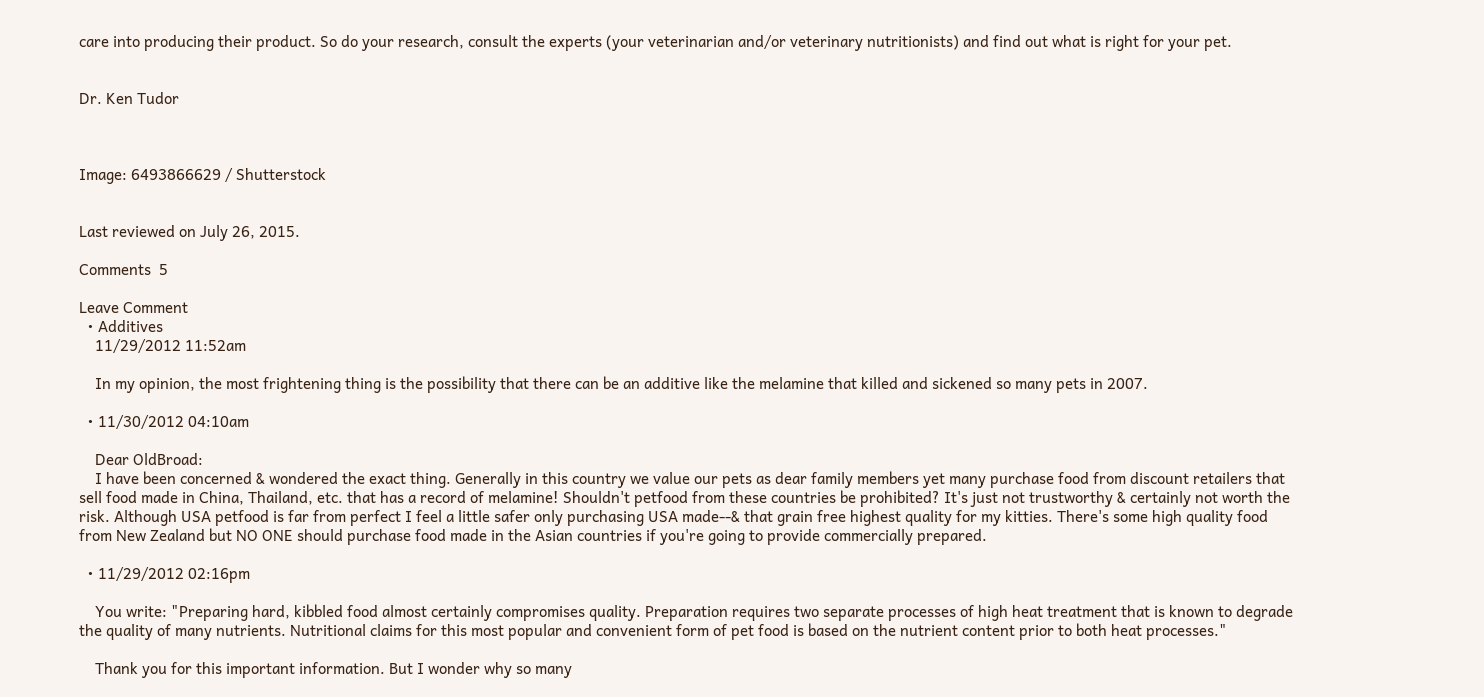care into producing their product. So do your research, consult the experts (your veterinarian and/or veterinary nutritionists) and find out what is right for your pet.


Dr. Ken Tudor



Image: 6493866629 / Shutterstock


Last reviewed on July 26, 2015.

Comments  5

Leave Comment
  • Additives
    11/29/2012 11:52am

    In my opinion, the most frightening thing is the possibility that there can be an additive like the melamine that killed and sickened so many pets in 2007.

  • 11/30/2012 04:10am

    Dear OldBroad:
    I have been concerned & wondered the exact thing. Generally in this country we value our pets as dear family members yet many purchase food from discount retailers that sell food made in China, Thailand, etc. that has a record of melamine! Shouldn't petfood from these countries be prohibited? It's just not trustworthy & certainly not worth the risk. Although USA petfood is far from perfect I feel a little safer only purchasing USA made--& that grain free highest quality for my kitties. There's some high quality food from New Zealand but NO ONE should purchase food made in the Asian countries if you're going to provide commercially prepared.

  • 11/29/2012 02:16pm

    You write: "Preparing hard, kibbled food almost certainly compromises quality. Preparation requires two separate processes of high heat treatment that is known to degrade the quality of many nutrients. Nutritional claims for this most popular and convenient form of pet food is based on the nutrient content prior to both heat processes."

    Thank you for this important information. But I wonder why so many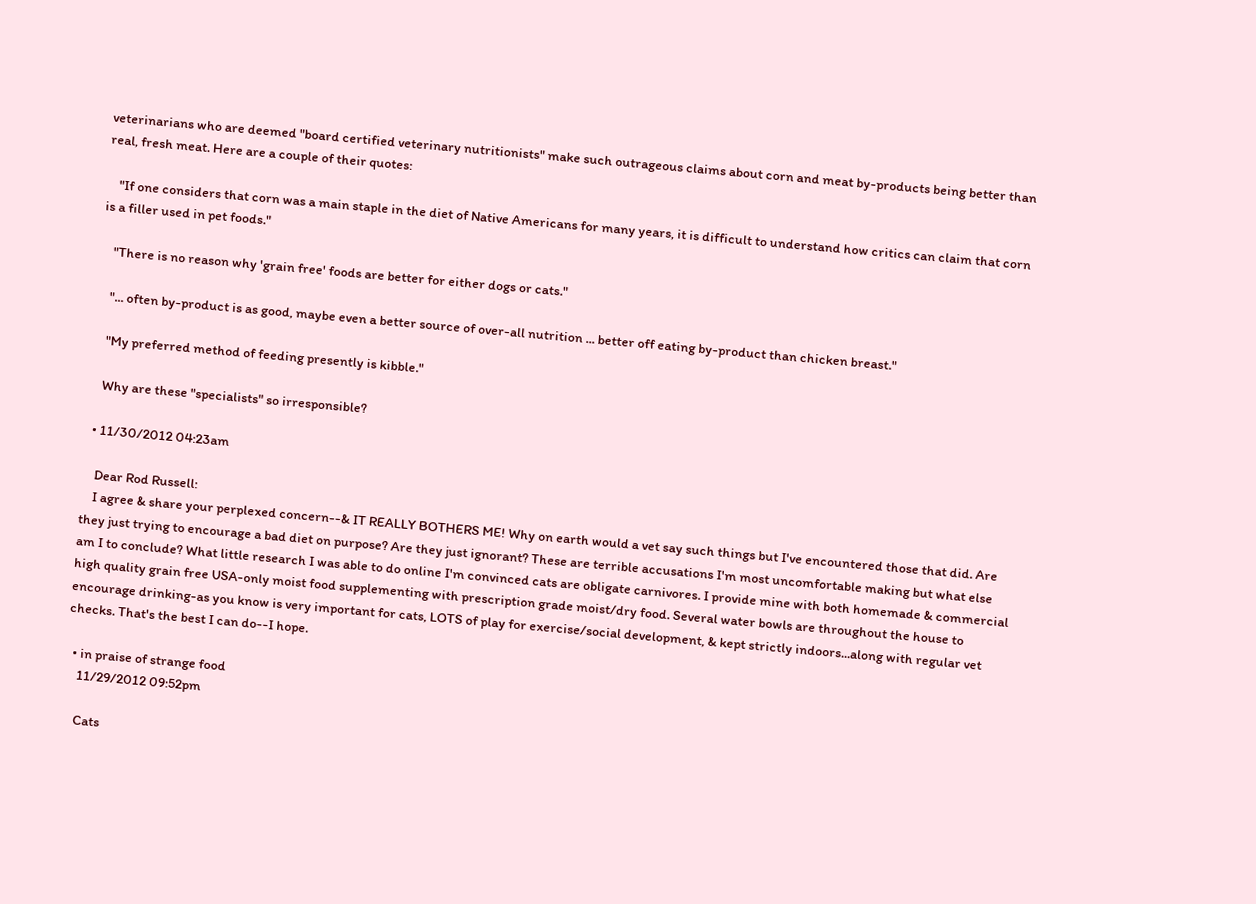veterinarians who are deemed "board certified veterinary nutritionists" make such outrageous claims about corn and meat by-products being better than real, fresh meat. Here are a couple of their quotes:

    "If one considers that corn was a main staple in the diet of Native Americans for many years, it is difficult to understand how critics can claim that corn is a filler used in pet foods."

    "There is no reason why 'grain free' foods are better for either dogs or cats."

    "... often by-product is as good, maybe even a better source of over-all nutrition ... better off eating by-product than chicken breast."

    "My preferred method of feeding presently is kibble."

    Why are these "specialists" so irresponsible?

  • 11/30/2012 04:23am

    Dear Rod Russell:
    I agree & share your perplexed concern--& IT REALLY BOTHERS ME! Why on earth would a vet say such things but I've encountered those that did. Are they just trying to encourage a bad diet on purpose? Are they just ignorant? These are terrible accusations I'm most uncomfortable making but what else am I to conclude? What little research I was able to do online I'm convinced cats are obligate carnivores. I provide mine with both homemade & commercial high quality grain free USA-only moist food supplementing with prescription grade moist/dry food. Several water bowls are throughout the house to encourage drinking-as you know is very important for cats, LOTS of play for exercise/social development, & kept strictly indoors...along with regular vet checks. That's the best I can do--I hope.

  • in praise of strange food
    11/29/2012 09:52pm

    Cats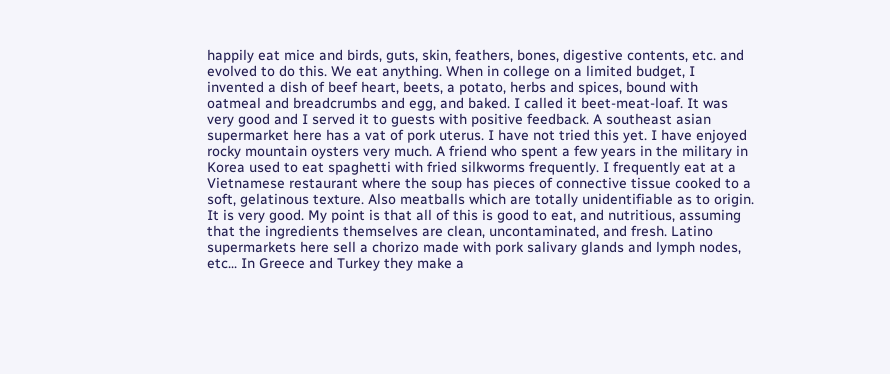happily eat mice and birds, guts, skin, feathers, bones, digestive contents, etc. and evolved to do this. We eat anything. When in college on a limited budget, I invented a dish of beef heart, beets, a potato, herbs and spices, bound with oatmeal and breadcrumbs and egg, and baked. I called it beet-meat-loaf. It was very good and I served it to guests with positive feedback. A southeast asian supermarket here has a vat of pork uterus. I have not tried this yet. I have enjoyed rocky mountain oysters very much. A friend who spent a few years in the military in Korea used to eat spaghetti with fried silkworms frequently. I frequently eat at a Vietnamese restaurant where the soup has pieces of connective tissue cooked to a soft, gelatinous texture. Also meatballs which are totally unidentifiable as to origin. It is very good. My point is that all of this is good to eat, and nutritious, assuming that the ingredients themselves are clean, uncontaminated, and fresh. Latino supermarkets here sell a chorizo made with pork salivary glands and lymph nodes, etc... In Greece and Turkey they make a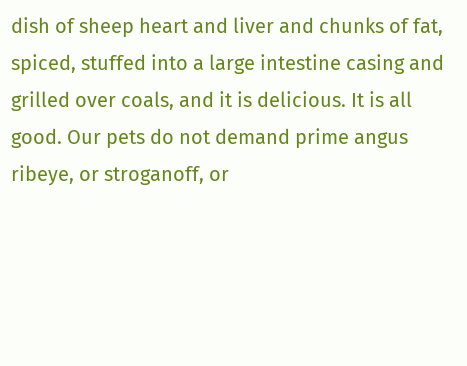dish of sheep heart and liver and chunks of fat, spiced, stuffed into a large intestine casing and grilled over coals, and it is delicious. It is all good. Our pets do not demand prime angus ribeye, or stroganoff, or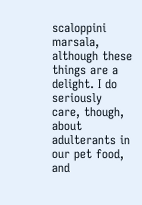scaloppini marsala, although these things are a delight. I do seriously care, though, about adulterants in our pet food, and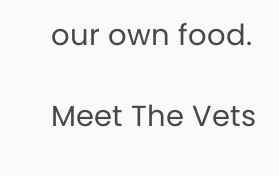our own food.

Meet The Vets